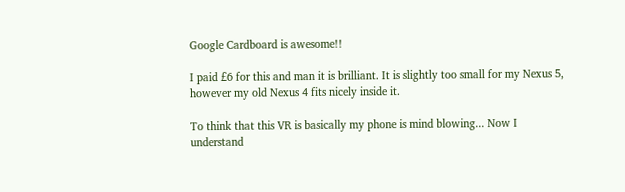Google Cardboard is awesome!!

I paid £6 for this and man it is brilliant. It is slightly too small for my Nexus 5, however my old Nexus 4 fits nicely inside it.

To think that this VR is basically my phone is mind blowing... Now I understand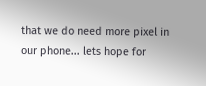that we do need more pixel in our phone... lets hope for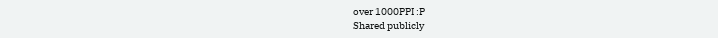over 1000PPI :P
Shared publicly